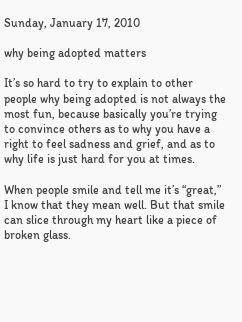Sunday, January 17, 2010

why being adopted matters

It’s so hard to try to explain to other people why being adopted is not always the most fun, because basically you’re trying to convince others as to why you have a right to feel sadness and grief, and as to why life is just hard for you at times.

When people smile and tell me it’s “great,” I know that they mean well. But that smile can slice through my heart like a piece of broken glass.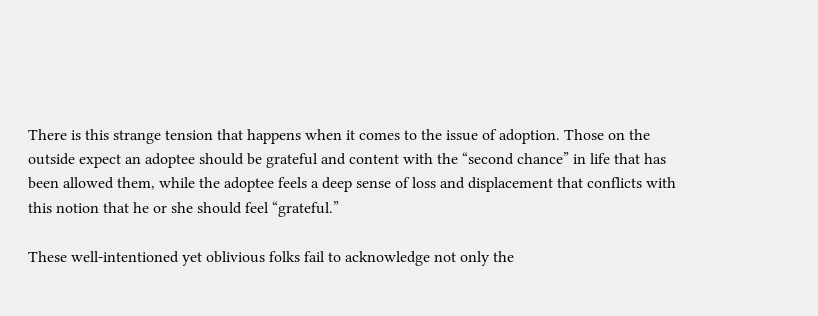There is this strange tension that happens when it comes to the issue of adoption. Those on the outside expect an adoptee should be grateful and content with the “second chance” in life that has been allowed them, while the adoptee feels a deep sense of loss and displacement that conflicts with this notion that he or she should feel “grateful.”

These well-intentioned yet oblivious folks fail to acknowledge not only the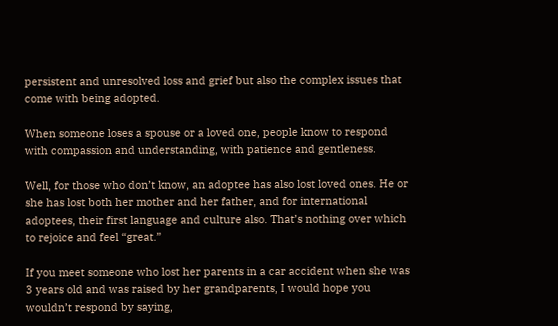persistent and unresolved loss and grief but also the complex issues that come with being adopted.

When someone loses a spouse or a loved one, people know to respond with compassion and understanding, with patience and gentleness.

Well, for those who don’t know, an adoptee has also lost loved ones. He or she has lost both her mother and her father, and for international adoptees, their first language and culture also. That’s nothing over which to rejoice and feel “great.”

If you meet someone who lost her parents in a car accident when she was 3 years old and was raised by her grandparents, I would hope you wouldn’t respond by saying,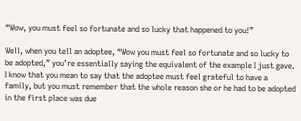“Wow, you must feel so fortunate and so lucky that happened to you!”

Well, when you tell an adoptee, “Wow you must feel so fortunate and so lucky to be adopted,” you’re essentially saying the equivalent of the example I just gave. I know that you mean to say that the adoptee must feel grateful to have a family, but you must remember that the whole reason she or he had to be adopted in the first place was due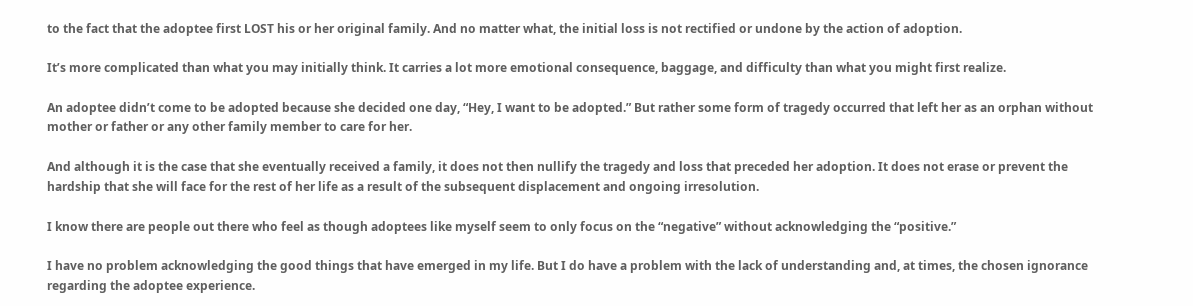to the fact that the adoptee first LOST his or her original family. And no matter what, the initial loss is not rectified or undone by the action of adoption.

It’s more complicated than what you may initially think. It carries a lot more emotional consequence, baggage, and difficulty than what you might first realize.

An adoptee didn’t come to be adopted because she decided one day, “Hey, I want to be adopted.” But rather some form of tragedy occurred that left her as an orphan without mother or father or any other family member to care for her.

And although it is the case that she eventually received a family, it does not then nullify the tragedy and loss that preceded her adoption. It does not erase or prevent the hardship that she will face for the rest of her life as a result of the subsequent displacement and ongoing irresolution.

I know there are people out there who feel as though adoptees like myself seem to only focus on the “negative” without acknowledging the “positive.”

I have no problem acknowledging the good things that have emerged in my life. But I do have a problem with the lack of understanding and, at times, the chosen ignorance regarding the adoptee experience.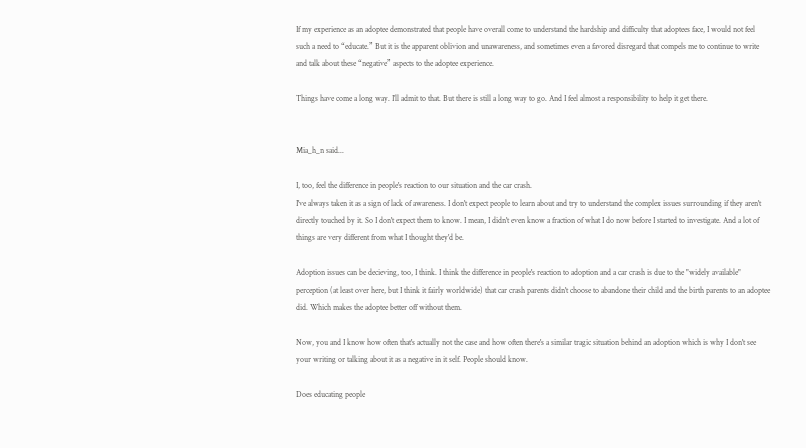If my experience as an adoptee demonstrated that people have overall come to understand the hardship and difficulty that adoptees face, I would not feel such a need to “educate.” But it is the apparent oblivion and unawareness, and sometimes even a favored disregard that compels me to continue to write and talk about these “negative” aspects to the adoptee experience.

Things have come a long way. I’ll admit to that. But there is still a long way to go. And I feel almost a responsibility to help it get there.


Mia_h_n said...

I, too, feel the difference in people's reaction to our situation and the car crash.
I've always taken it as a sign of lack of awareness. I don't expect people to learn about and try to understand the complex issues surrounding if they aren't directly touched by it. So I don't expect them to know. I mean, I didn't even know a fraction of what I do now before I started to investigate. And a lot of things are very different from what I thought they'd be.

Adoption issues can be decieving, too, I think. I think the difference in people's reaction to adoption and a car crash is due to the "widely available" perception (at least over here, but I think it fairly worldwide) that car crash parents didn't choose to abandone their child and the birth parents to an adoptee did. Which makes the adoptee better off without them.

Now, you and I know how often that's actually not the case and how often there's a similar tragic situation behind an adoption which is why I don't see your writing or talking about it as a negative in it self. People should know.

Does educating people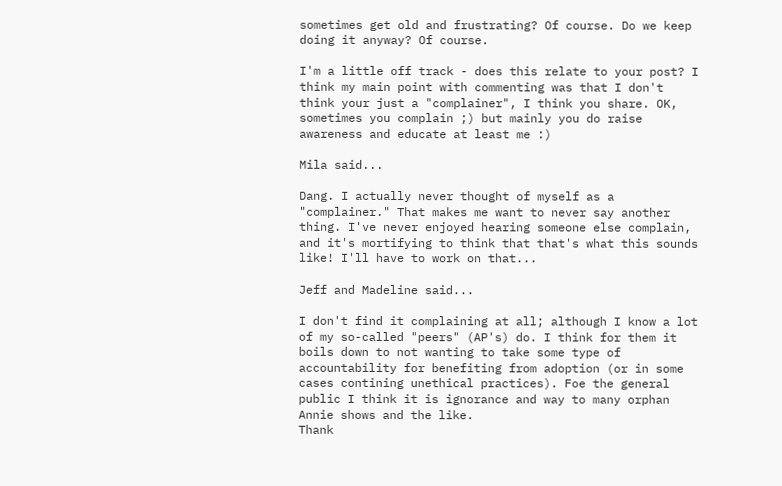sometimes get old and frustrating? Of course. Do we keep doing it anyway? Of course.

I'm a little off track - does this relate to your post? I think my main point with commenting was that I don't think your just a "complainer", I think you share. OK, sometimes you complain ;) but mainly you do raise awareness and educate at least me :)

Mila said...

Dang. I actually never thought of myself as a "complainer." That makes me want to never say another thing. I've never enjoyed hearing someone else complain, and it's mortifying to think that that's what this sounds like! I'll have to work on that...

Jeff and Madeline said...

I don't find it complaining at all; although I know a lot of my so-called "peers" (AP's) do. I think for them it boils down to not wanting to take some type of accountability for benefiting from adoption (or in some cases contining unethical practices). Foe the general public I think it is ignorance and way to many orphan Annie shows and the like.
Thank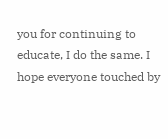you for continuing to educate, I do the same. I hope everyone touched by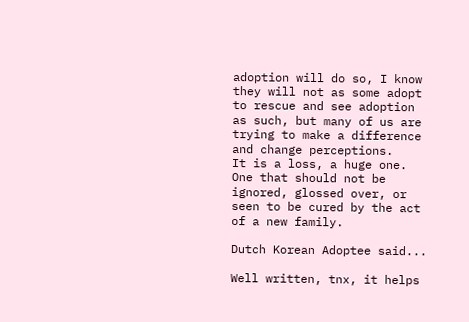adoption will do so, I know they will not as some adopt to rescue and see adoption as such, but many of us are trying to make a difference and change perceptions.
It is a loss, a huge one. One that should not be ignored, glossed over, or seen to be cured by the act of a new family.

Dutch Korean Adoptee said...

Well written, tnx, it helps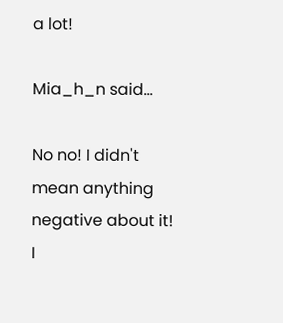a lot!

Mia_h_n said...

No no! I didn't mean anything negative about it! I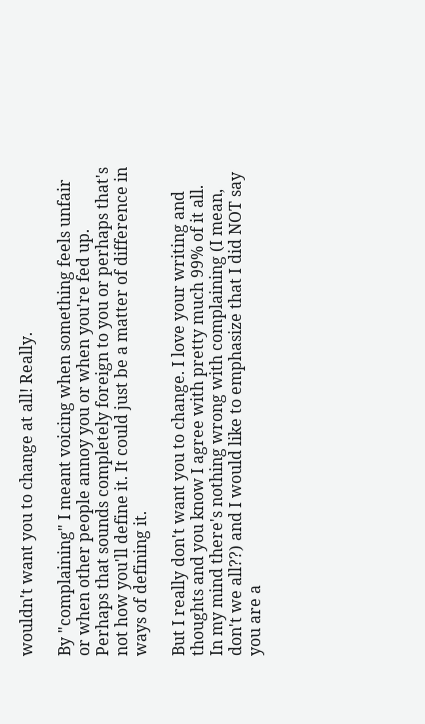wouldn't want you to change at all! Really.

By "complaining" I meant voicing when something feels unfair or when other people annoy you or when you're fed up.
Perhaps that sounds completely foreign to you or perhaps that's not how you'll define it. It could just be a matter of difference in ways of defining it.

But I really don't want you to change. I love your writing and thoughts and you know I agree with pretty much 99% of it all.
In my mind there's nothing wrong with complaining (I mean, don't we all??) and I would like to emphasize that I did NOT say you are a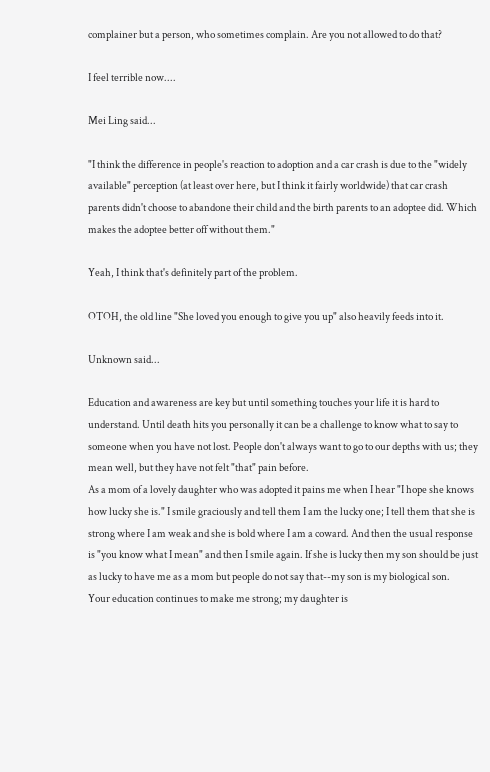complainer but a person, who sometimes complain. Are you not allowed to do that?

I feel terrible now....

Mei Ling said...

"I think the difference in people's reaction to adoption and a car crash is due to the "widely available" perception (at least over here, but I think it fairly worldwide) that car crash parents didn't choose to abandone their child and the birth parents to an adoptee did. Which makes the adoptee better off without them."

Yeah, I think that's definitely part of the problem.

OTOH, the old line "She loved you enough to give you up" also heavily feeds into it.

Unknown said...

Education and awareness are key but until something touches your life it is hard to understand. Until death hits you personally it can be a challenge to know what to say to someone when you have not lost. People don't always want to go to our depths with us; they mean well, but they have not felt "that" pain before.
As a mom of a lovely daughter who was adopted it pains me when I hear "I hope she knows how lucky she is." I smile graciously and tell them I am the lucky one; I tell them that she is strong where I am weak and she is bold where I am a coward. And then the usual response is "you know what I mean" and then I smile again. If she is lucky then my son should be just as lucky to have me as a mom but people do not say that--my son is my biological son.
Your education continues to make me strong; my daughter is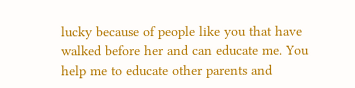lucky because of people like you that have walked before her and can educate me. You help me to educate other parents and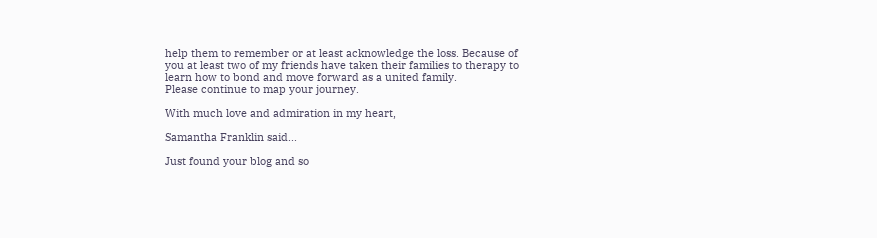help them to remember or at least acknowledge the loss. Because of you at least two of my friends have taken their families to therapy to learn how to bond and move forward as a united family.
Please continue to map your journey.

With much love and admiration in my heart,

Samantha Franklin said...

Just found your blog and so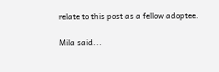relate to this post as a fellow adoptee.

Mila said...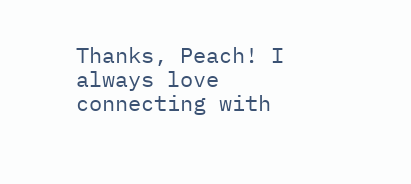Thanks, Peach! I always love connecting with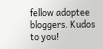fellow adoptee bloggers. Kudos to you!